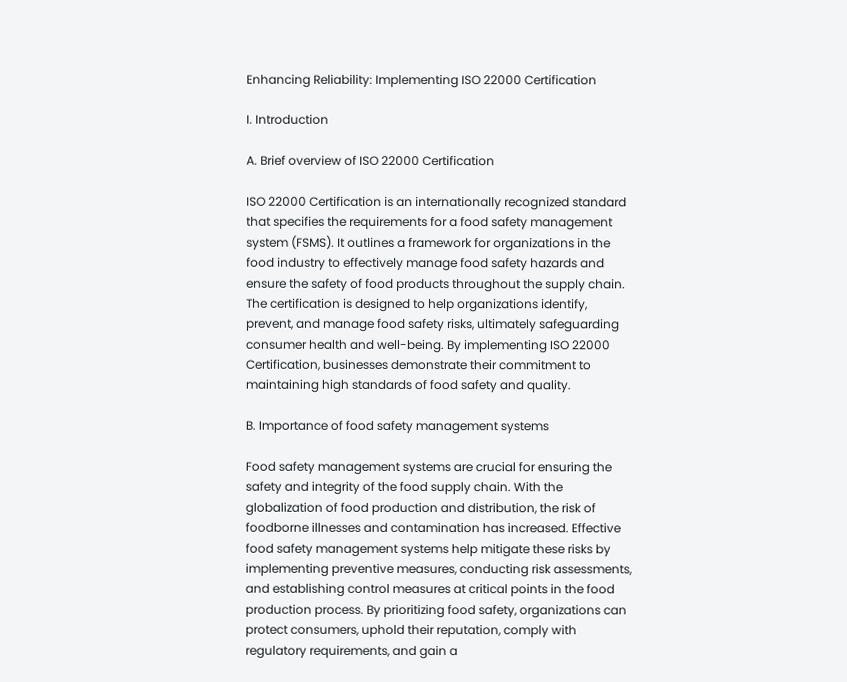Enhancing Reliability: Implementing ISO 22000 Certification

I. Introduction

A. Brief overview of ISO 22000 Certification

ISO 22000 Certification is an internationally recognized standard that specifies the requirements for a food safety management system (FSMS). It outlines a framework for organizations in the food industry to effectively manage food safety hazards and ensure the safety of food products throughout the supply chain. The certification is designed to help organizations identify, prevent, and manage food safety risks, ultimately safeguarding consumer health and well-being. By implementing ISO 22000 Certification, businesses demonstrate their commitment to maintaining high standards of food safety and quality.

B. Importance of food safety management systems

Food safety management systems are crucial for ensuring the safety and integrity of the food supply chain. With the globalization of food production and distribution, the risk of foodborne illnesses and contamination has increased. Effective food safety management systems help mitigate these risks by implementing preventive measures, conducting risk assessments, and establishing control measures at critical points in the food production process. By prioritizing food safety, organizations can protect consumers, uphold their reputation, comply with regulatory requirements, and gain a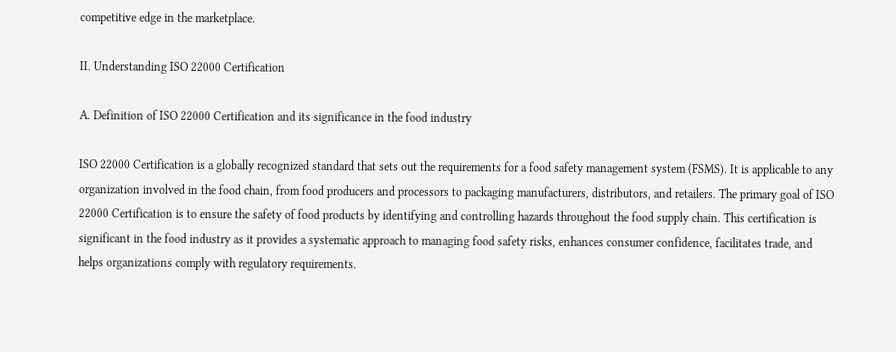competitive edge in the marketplace.

II. Understanding ISO 22000 Certification

A. Definition of ISO 22000 Certification and its significance in the food industry

ISO 22000 Certification is a globally recognized standard that sets out the requirements for a food safety management system (FSMS). It is applicable to any organization involved in the food chain, from food producers and processors to packaging manufacturers, distributors, and retailers. The primary goal of ISO 22000 Certification is to ensure the safety of food products by identifying and controlling hazards throughout the food supply chain. This certification is significant in the food industry as it provides a systematic approach to managing food safety risks, enhances consumer confidence, facilitates trade, and helps organizations comply with regulatory requirements.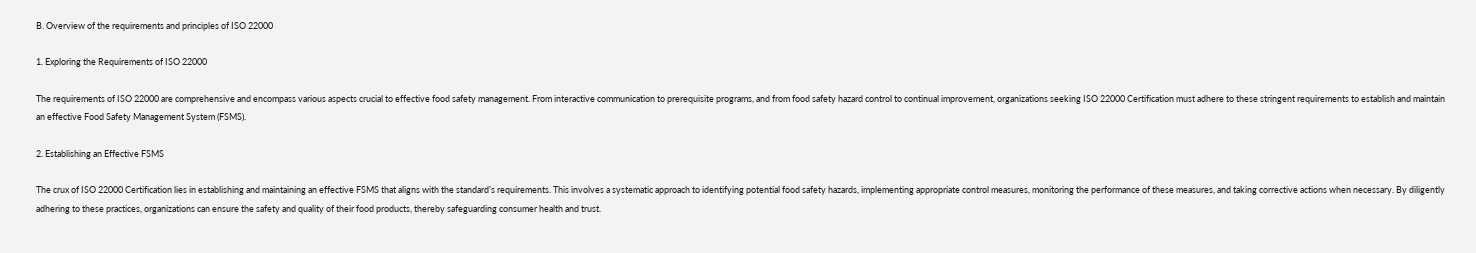B. Overview of the requirements and principles of ISO 22000

1. Exploring the Requirements of ISO 22000

The requirements of ISO 22000 are comprehensive and encompass various aspects crucial to effective food safety management. From interactive communication to prerequisite programs, and from food safety hazard control to continual improvement, organizations seeking ISO 22000 Certification must adhere to these stringent requirements to establish and maintain an effective Food Safety Management System (FSMS).

2. Establishing an Effective FSMS

The crux of ISO 22000 Certification lies in establishing and maintaining an effective FSMS that aligns with the standard’s requirements. This involves a systematic approach to identifying potential food safety hazards, implementing appropriate control measures, monitoring the performance of these measures, and taking corrective actions when necessary. By diligently adhering to these practices, organizations can ensure the safety and quality of their food products, thereby safeguarding consumer health and trust.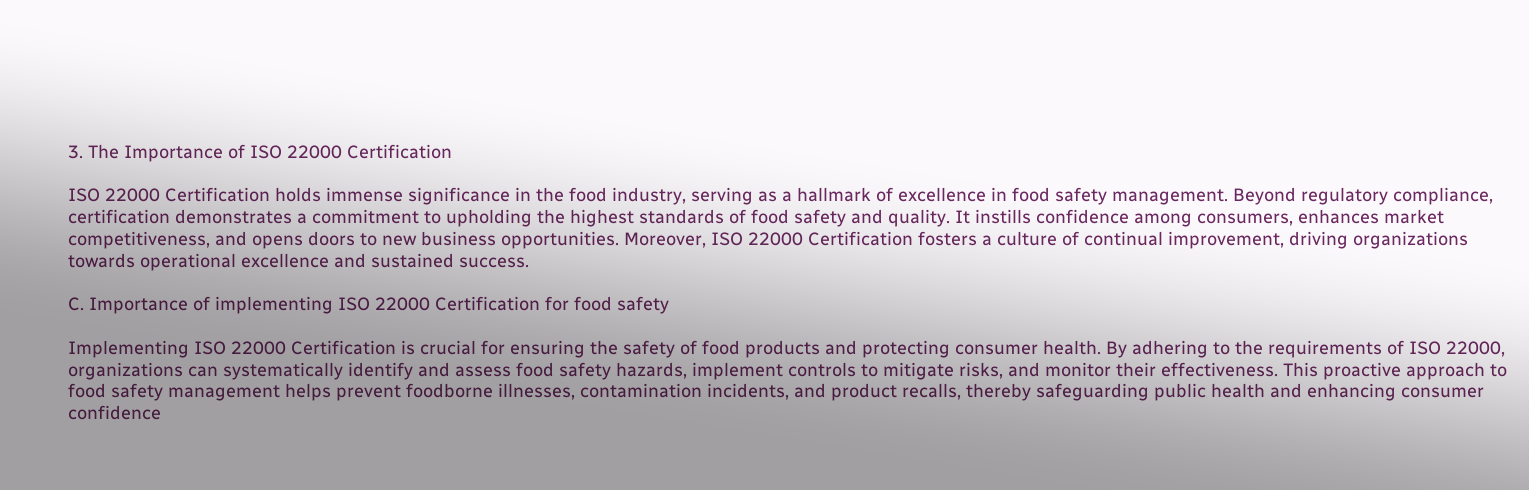3. The Importance of ISO 22000 Certification

ISO 22000 Certification holds immense significance in the food industry, serving as a hallmark of excellence in food safety management. Beyond regulatory compliance, certification demonstrates a commitment to upholding the highest standards of food safety and quality. It instills confidence among consumers, enhances market competitiveness, and opens doors to new business opportunities. Moreover, ISO 22000 Certification fosters a culture of continual improvement, driving organizations towards operational excellence and sustained success.

C. Importance of implementing ISO 22000 Certification for food safety

Implementing ISO 22000 Certification is crucial for ensuring the safety of food products and protecting consumer health. By adhering to the requirements of ISO 22000, organizations can systematically identify and assess food safety hazards, implement controls to mitigate risks, and monitor their effectiveness. This proactive approach to food safety management helps prevent foodborne illnesses, contamination incidents, and product recalls, thereby safeguarding public health and enhancing consumer confidence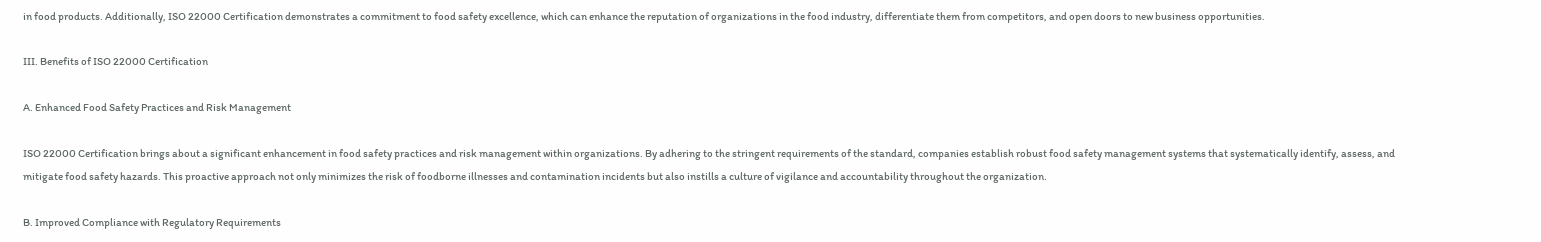in food products. Additionally, ISO 22000 Certification demonstrates a commitment to food safety excellence, which can enhance the reputation of organizations in the food industry, differentiate them from competitors, and open doors to new business opportunities.

III. Benefits of ISO 22000 Certification

A. Enhanced Food Safety Practices and Risk Management

ISO 22000 Certification brings about a significant enhancement in food safety practices and risk management within organizations. By adhering to the stringent requirements of the standard, companies establish robust food safety management systems that systematically identify, assess, and mitigate food safety hazards. This proactive approach not only minimizes the risk of foodborne illnesses and contamination incidents but also instills a culture of vigilance and accountability throughout the organization.

B. Improved Compliance with Regulatory Requirements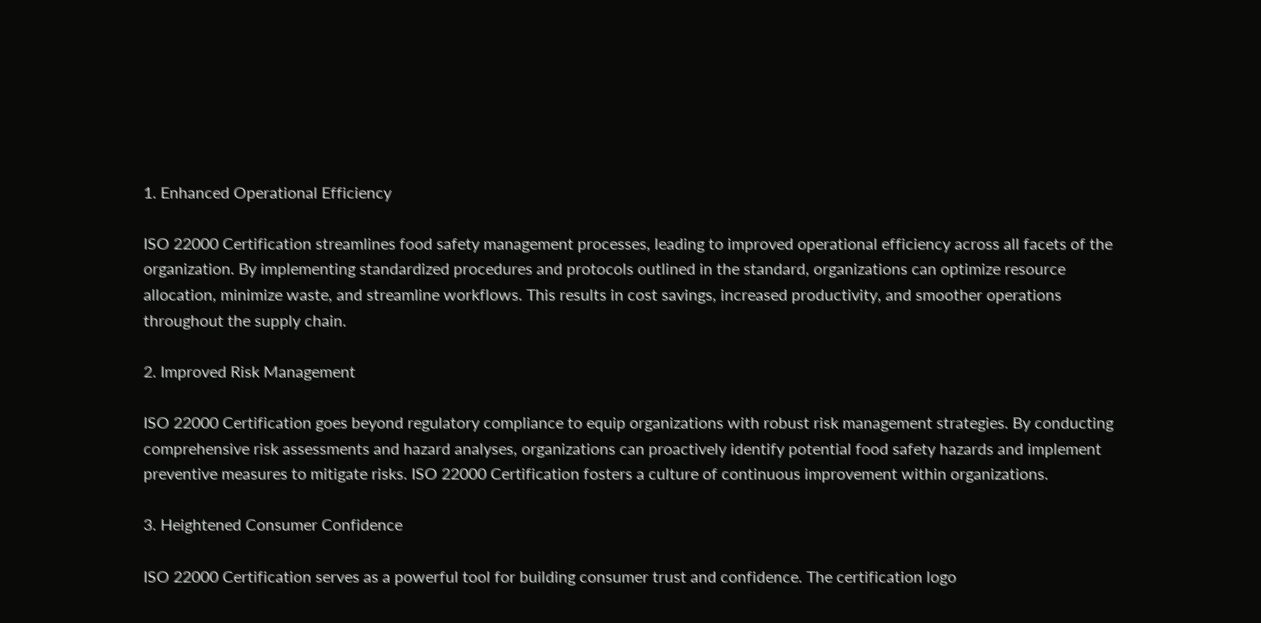1. Enhanced Operational Efficiency

ISO 22000 Certification streamlines food safety management processes, leading to improved operational efficiency across all facets of the organization. By implementing standardized procedures and protocols outlined in the standard, organizations can optimize resource allocation, minimize waste, and streamline workflows. This results in cost savings, increased productivity, and smoother operations throughout the supply chain.

2. Improved Risk Management

ISO 22000 Certification goes beyond regulatory compliance to equip organizations with robust risk management strategies. By conducting comprehensive risk assessments and hazard analyses, organizations can proactively identify potential food safety hazards and implement preventive measures to mitigate risks. ISO 22000 Certification fosters a culture of continuous improvement within organizations.

3. Heightened Consumer Confidence

ISO 22000 Certification serves as a powerful tool for building consumer trust and confidence. The certification logo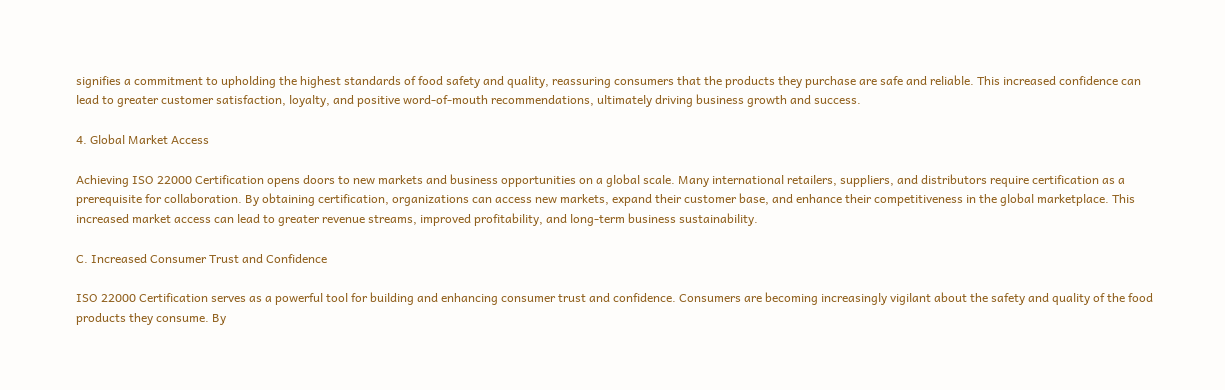signifies a commitment to upholding the highest standards of food safety and quality, reassuring consumers that the products they purchase are safe and reliable. This increased confidence can lead to greater customer satisfaction, loyalty, and positive word-of-mouth recommendations, ultimately driving business growth and success.

4. Global Market Access

Achieving ISO 22000 Certification opens doors to new markets and business opportunities on a global scale. Many international retailers, suppliers, and distributors require certification as a prerequisite for collaboration. By obtaining certification, organizations can access new markets, expand their customer base, and enhance their competitiveness in the global marketplace. This increased market access can lead to greater revenue streams, improved profitability, and long-term business sustainability.

C. Increased Consumer Trust and Confidence

ISO 22000 Certification serves as a powerful tool for building and enhancing consumer trust and confidence. Consumers are becoming increasingly vigilant about the safety and quality of the food products they consume. By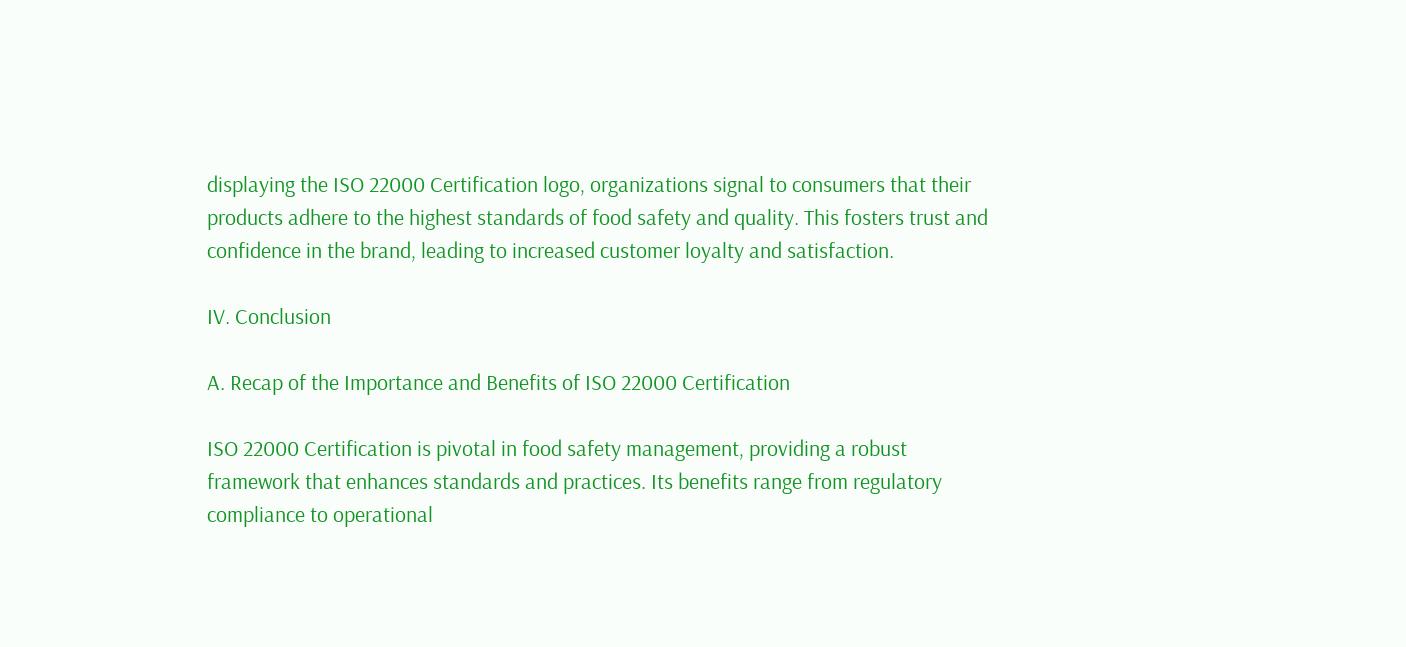displaying the ISO 22000 Certification logo, organizations signal to consumers that their products adhere to the highest standards of food safety and quality. This fosters trust and confidence in the brand, leading to increased customer loyalty and satisfaction.

IV. Conclusion

A. Recap of the Importance and Benefits of ISO 22000 Certification

ISO 22000 Certification is pivotal in food safety management, providing a robust framework that enhances standards and practices. Its benefits range from regulatory compliance to operational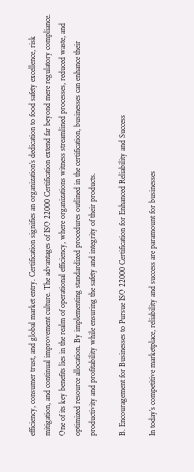efficiency, consumer trust, and global market entry. Certification signifies an organization’s dedication to food safety excellence, risk mitigation, and continual improvement culture. The advantages of ISO 22000 Certification extend far beyond mere regulatory compliance. One of its key benefits lies in the realm of operational efficiency, where organizations witness streamlined processes, reduced waste, and optimized resource allocation. By implementing standardized procedures outlined in the certification, businesses can enhance their productivity and profitability while ensuring the safety and integrity of their products.

B. Encouragement for Businesses to Pursue ISO 22000 Certification for Enhanced Reliability and Success

In today’s competitive marketplace, reliability and success are paramount for businesses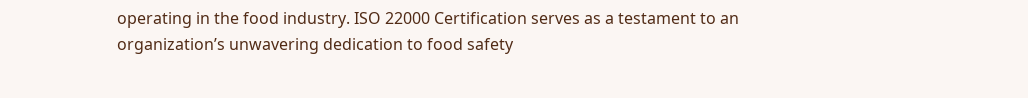operating in the food industry. ISO 22000 Certification serves as a testament to an organization’s unwavering dedication to food safety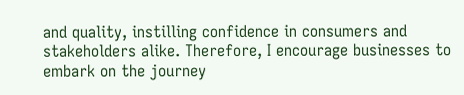and quality, instilling confidence in consumers and stakeholders alike. Therefore, I encourage businesses to embark on the journey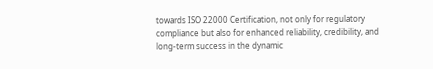towards ISO 22000 Certification, not only for regulatory compliance but also for enhanced reliability, credibility, and long-term success in the dynamic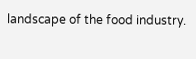landscape of the food industry.